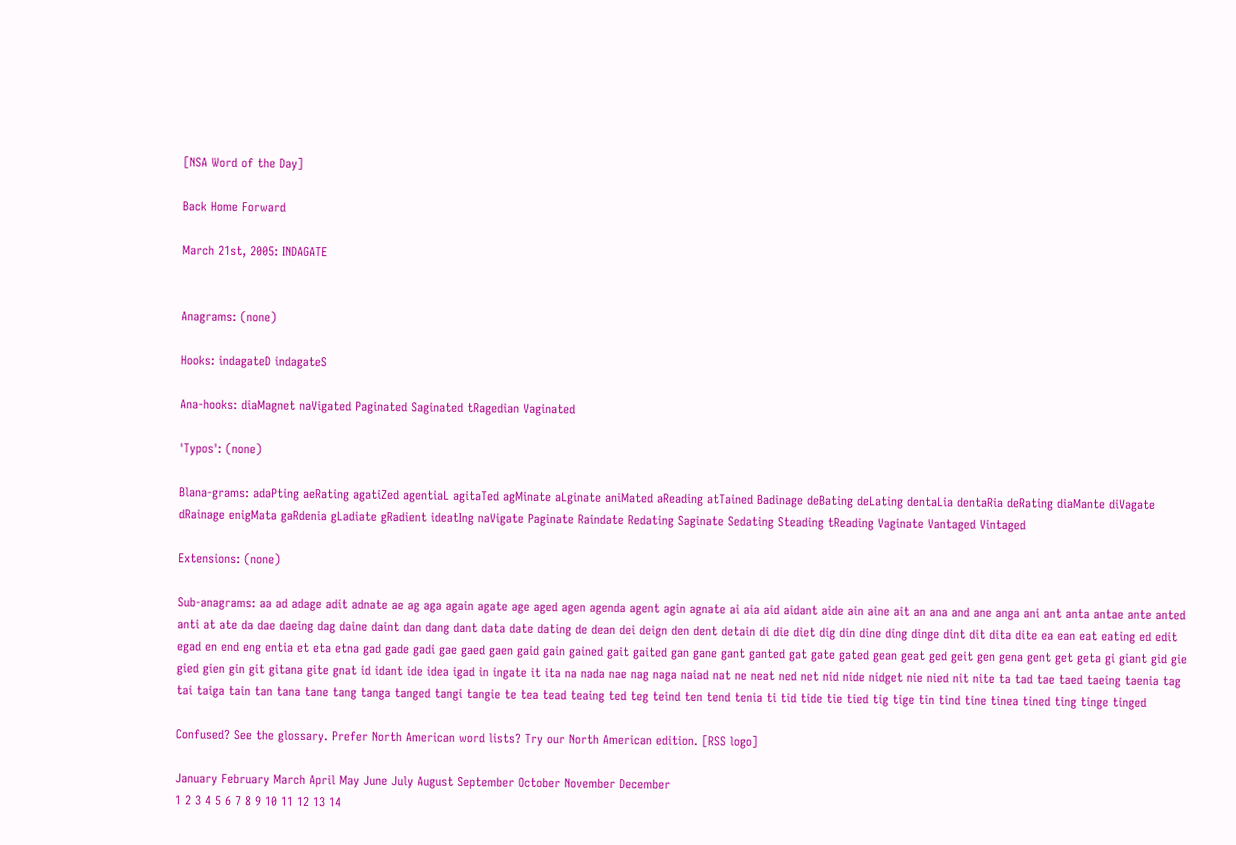[NSA Word of the Day]

Back Home Forward

March 21st, 2005: INDAGATE


Anagrams: (none)

Hooks: indagateD indagateS

Ana-hooks: diaMagnet naVigated Paginated Saginated tRagedian Vaginated

'Typos': (none)

Blana-grams: adaPting aeRating agatiZed agentiaL agitaTed agMinate aLginate aniMated aReading atTained Badinage deBating deLating dentaLia dentaRia deRating diaMante diVagate dRainage enigMata gaRdenia gLadiate gRadient ideatIng naVigate Paginate Raindate Redating Saginate Sedating Steading tReading Vaginate Vantaged Vintaged

Extensions: (none)

Sub-anagrams: aa ad adage adit adnate ae ag aga again agate age aged agen agenda agent agin agnate ai aia aid aidant aide ain aine ait an ana and ane anga ani ant anta antae ante anted anti at ate da dae daeing dag daine daint dan dang dant data date dating de dean dei deign den dent detain di die diet dig din dine ding dinge dint dit dita dite ea ean eat eating ed edit egad en end eng entia et eta etna gad gade gadi gae gaed gaen gaid gain gained gait gaited gan gane gant ganted gat gate gated gean geat ged geit gen gena gent get geta gi giant gid gie gied gien gin git gitana gite gnat id idant ide idea igad in ingate it ita na nada nae nag naga naiad nat ne neat ned net nid nide nidget nie nied nit nite ta tad tae taed taeing taenia tag tai taiga tain tan tana tane tang tanga tanged tangi tangie te tea tead teaing ted teg teind ten tend tenia ti tid tide tie tied tig tige tin tind tine tinea tined ting tinge tinged

Confused? See the glossary. Prefer North American word lists? Try our North American edition. [RSS logo]

January February March April May June July August September October November December
1 2 3 4 5 6 7 8 9 10 11 12 13 14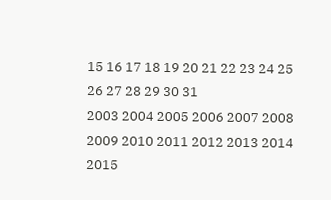15 16 17 18 19 20 21 22 23 24 25 26 27 28 29 30 31
2003 2004 2005 2006 2007 2008 2009 2010 2011 2012 2013 2014 2015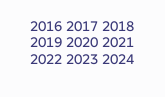2016 2017 2018 2019 2020 2021 2022 2023 2024